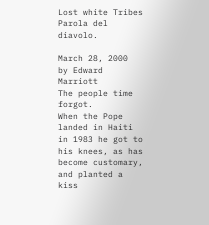Lost white Tribes
Parola del diavolo.

March 28, 2000
by Edward Marriott
The people time forgot.
When the Pope landed in Haiti in 1983 he got to his knees, as has become customary, and planted a kiss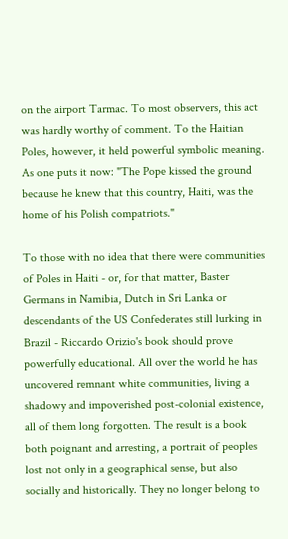on the airport Tarmac. To most observers, this act was hardly worthy of comment. To the Haitian Poles, however, it held powerful symbolic meaning. As one puts it now: "The Pope kissed the ground because he knew that this country, Haiti, was the home of his Polish compatriots."

To those with no idea that there were communities of Poles in Haiti - or, for that matter, Baster Germans in Namibia, Dutch in Sri Lanka or descendants of the US Confederates still lurking in Brazil - Riccardo Orizio's book should prove powerfully educational. All over the world he has uncovered remnant white communities, living a shadowy and impoverished post-colonial existence, all of them long forgotten. The result is a book both poignant and arresting, a portrait of peoples lost not only in a geographical sense, but also socially and historically. They no longer belong to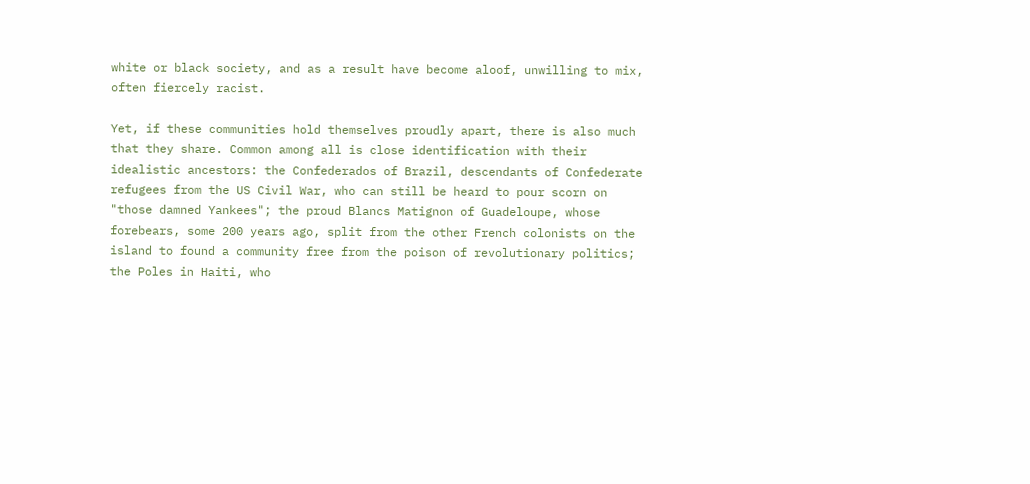white or black society, and as a result have become aloof, unwilling to mix, often fiercely racist.

Yet, if these communities hold themselves proudly apart, there is also much that they share. Common among all is close identification with their idealistic ancestors: the Confederados of Brazil, descendants of Confederate refugees from the US Civil War, who can still be heard to pour scorn on "those damned Yankees"; the proud Blancs Matignon of Guadeloupe, whose forebears, some 200 years ago, split from the other French colonists on the island to found a community free from the poison of revolutionary politics; the Poles in Haiti, who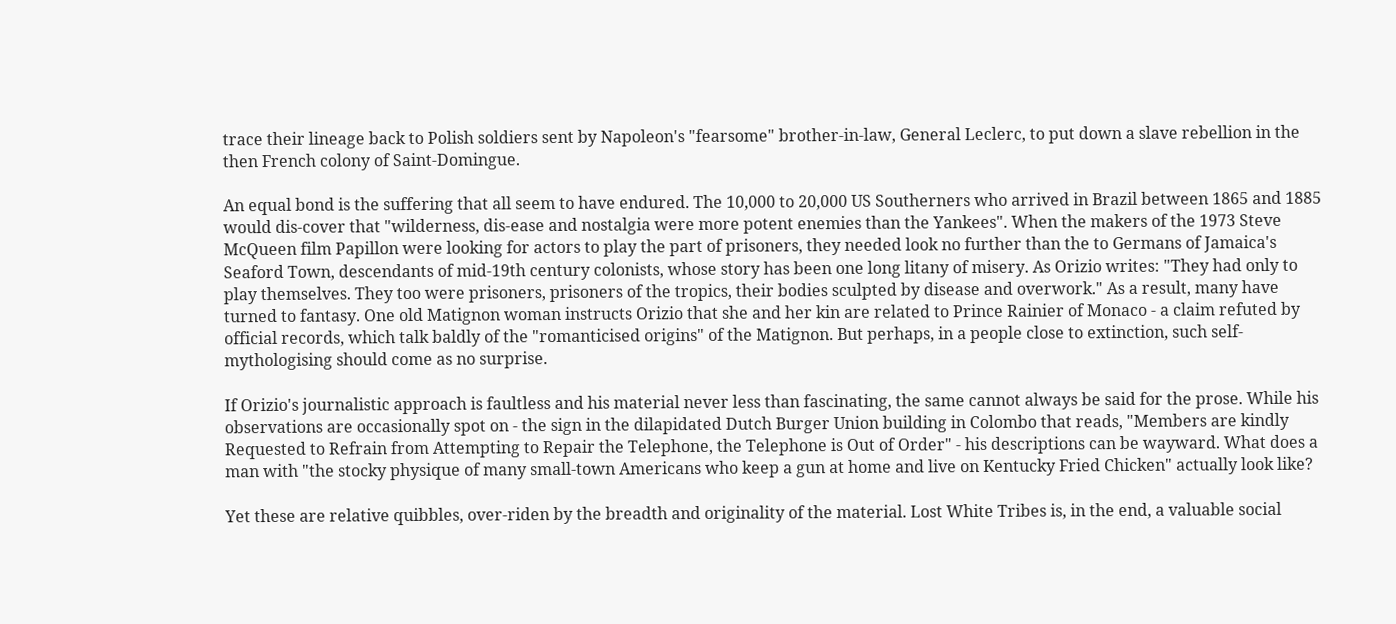trace their lineage back to Polish soldiers sent by Napoleon's "fearsome" brother-in-law, General Leclerc, to put down a slave rebellion in the then French colony of Saint-Domingue.

An equal bond is the suffering that all seem to have endured. The 10,000 to 20,000 US Southerners who arrived in Brazil between 1865 and 1885 would dis-cover that "wilderness, dis-ease and nostalgia were more potent enemies than the Yankees". When the makers of the 1973 Steve McQueen film Papillon were looking for actors to play the part of prisoners, they needed look no further than the to Germans of Jamaica's Seaford Town, descendants of mid-19th century colonists, whose story has been one long litany of misery. As Orizio writes: "They had only to play themselves. They too were prisoners, prisoners of the tropics, their bodies sculpted by disease and overwork." As a result, many have turned to fantasy. One old Matignon woman instructs Orizio that she and her kin are related to Prince Rainier of Monaco - a claim refuted by official records, which talk baldly of the "romanticised origins" of the Matignon. But perhaps, in a people close to extinction, such self-mythologising should come as no surprise.

If Orizio's journalistic approach is faultless and his material never less than fascinating, the same cannot always be said for the prose. While his observations are occasionally spot on - the sign in the dilapidated Dutch Burger Union building in Colombo that reads, "Members are kindly Requested to Refrain from Attempting to Repair the Telephone, the Telephone is Out of Order" - his descriptions can be wayward. What does a man with "the stocky physique of many small-town Americans who keep a gun at home and live on Kentucky Fried Chicken" actually look like?

Yet these are relative quibbles, over-riden by the breadth and originality of the material. Lost White Tribes is, in the end, a valuable social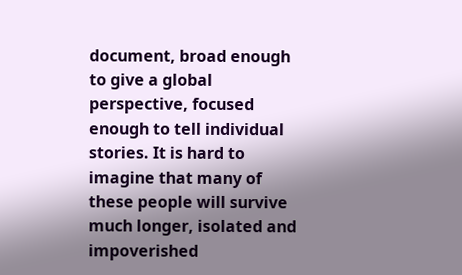document, broad enough to give a global perspective, focused enough to tell individual stories. It is hard to imagine that many of these people will survive much longer, isolated and impoverished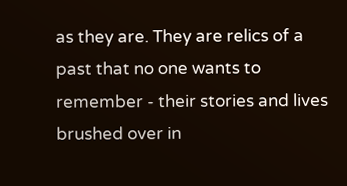as they are. They are relics of a past that no one wants to remember - their stories and lives brushed over in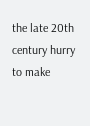the late 20th century hurry to make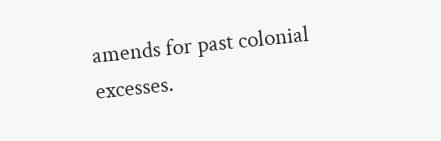amends for past colonial excesses.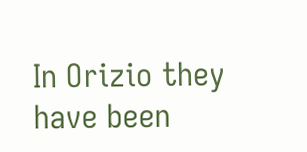In Orizio they have been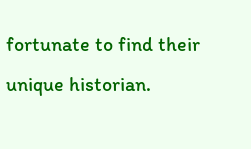fortunate to find their unique historian.